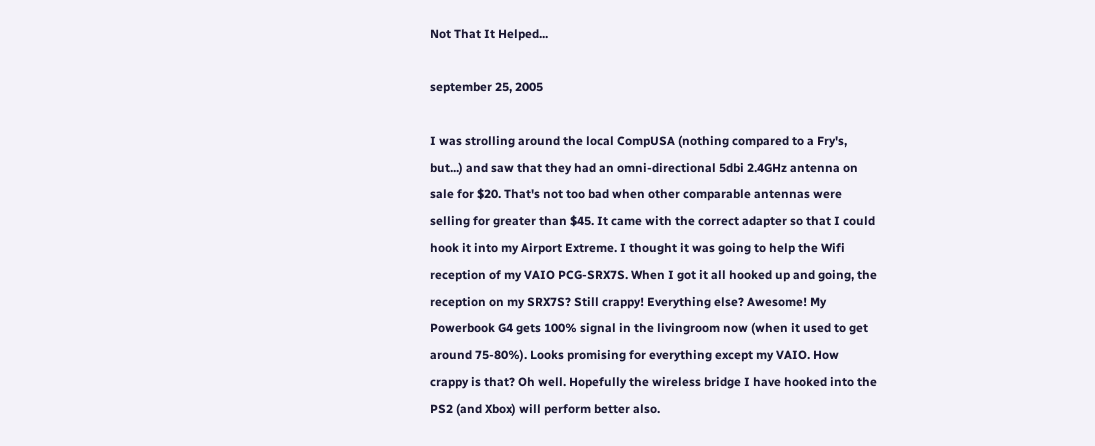Not That It Helped...

september 25, 2005

I was strolling around the local CompUSA (nothing compared to a Fry's, but...) and saw that they had an omni-directional 5dbi 2.4GHz antenna on sale for $20. That's not too bad when other comparable antennas were selling for greater than $45. It came with the correct adapter so that I could hook it into my Airport Extreme. I thought it was going to help the Wifi reception of my VAIO PCG-SRX7S. When I got it all hooked up and going, the reception on my SRX7S? Still crappy! Everything else? Awesome! My Powerbook G4 gets 100% signal in the livingroom now (when it used to get around 75-80%). Looks promising for everything except my VAIO. How crappy is that? Oh well. Hopefully the wireless bridge I have hooked into the PS2 (and Xbox) will perform better also.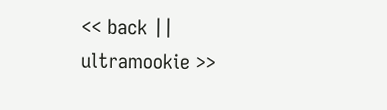<< back || ultramookie >>